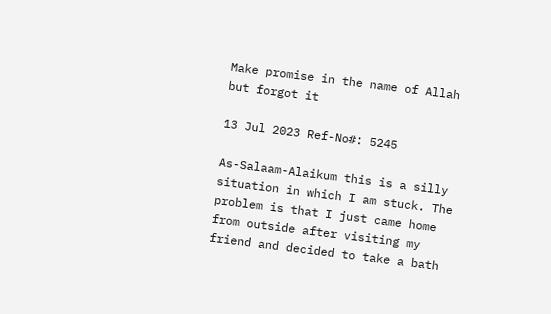Make promise in the name of Allah but forgot it

13 Jul 2023 Ref-No#: 5245

As-Salaam-Alaikum this is a silly situation in which I am stuck. The problem is that I just came home from outside after visiting my friend and decided to take a bath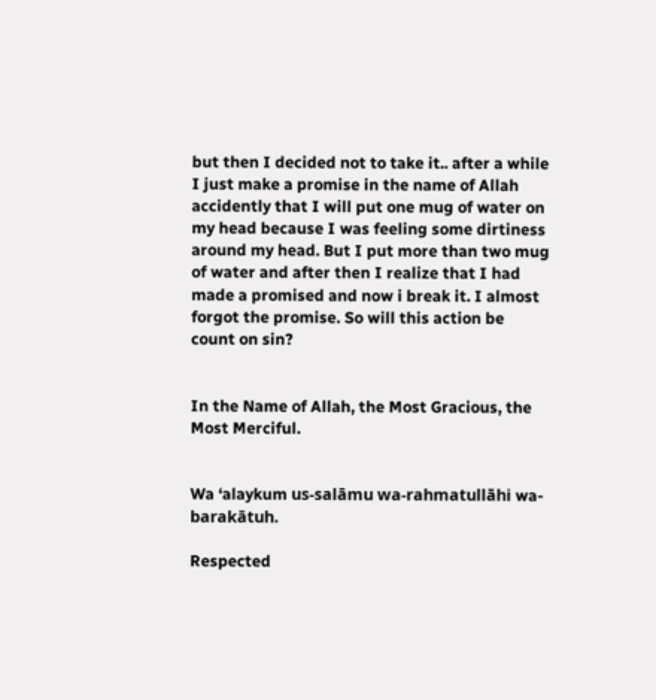but then I decided not to take it.. after a while I just make a promise in the name of Allah accidently that I will put one mug of water on my head because I was feeling some dirtiness around my head. But I put more than two mug of water and after then I realize that I had made a promised and now i break it. I almost forgot the promise. So will this action be count on sin?


In the Name of Allah, the Most Gracious, the Most Merciful.


Wa ‘alaykum us-salāmu wa-rahmatullāhi wa-barakātuh.

Respected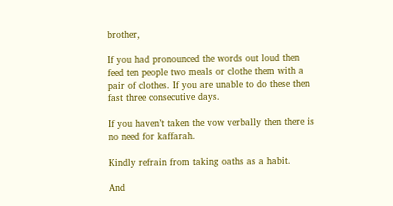brother,

If you had pronounced the words out loud then feed ten people two meals or clothe them with a pair of clothes. If you are unable to do these then fast three consecutive days.

If you haven’t taken the vow verbally then there is no need for kaffarah.

Kindly refrain from taking oaths as a habit.

And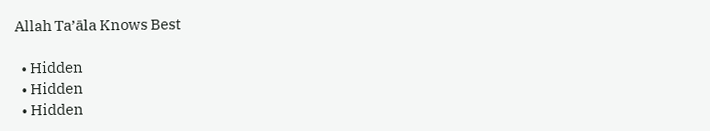Allah Ta’āla Knows Best

  • Hidden
  • Hidden
  • Hidden